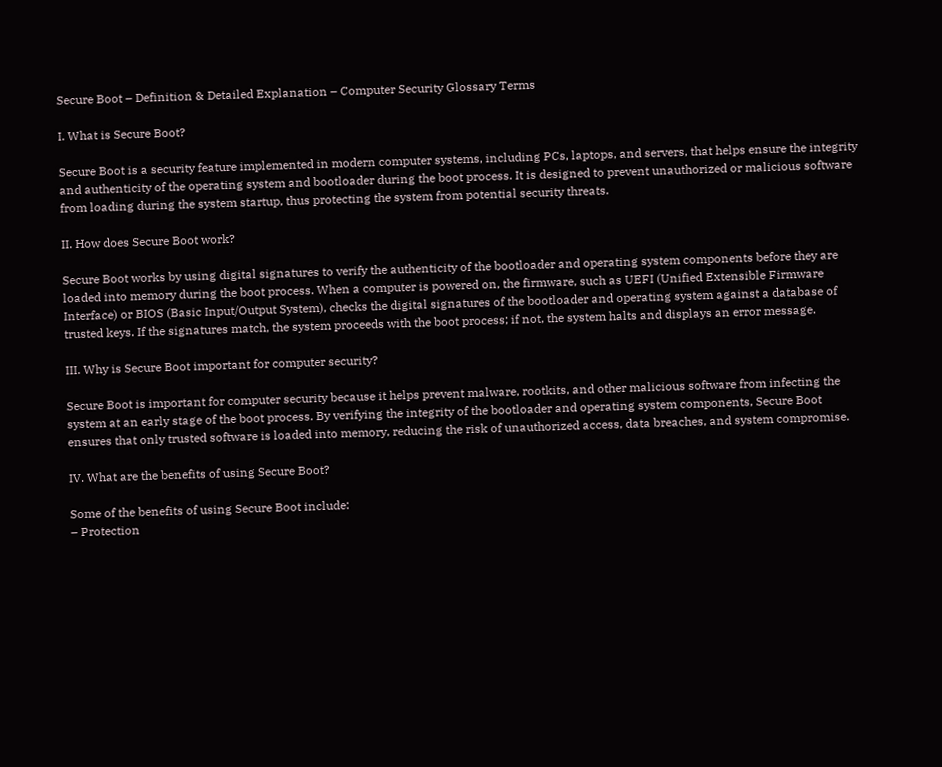Secure Boot – Definition & Detailed Explanation – Computer Security Glossary Terms

I. What is Secure Boot?

Secure Boot is a security feature implemented in modern computer systems, including PCs, laptops, and servers, that helps ensure the integrity and authenticity of the operating system and bootloader during the boot process. It is designed to prevent unauthorized or malicious software from loading during the system startup, thus protecting the system from potential security threats.

II. How does Secure Boot work?

Secure Boot works by using digital signatures to verify the authenticity of the bootloader and operating system components before they are loaded into memory during the boot process. When a computer is powered on, the firmware, such as UEFI (Unified Extensible Firmware Interface) or BIOS (Basic Input/Output System), checks the digital signatures of the bootloader and operating system against a database of trusted keys. If the signatures match, the system proceeds with the boot process; if not, the system halts and displays an error message.

III. Why is Secure Boot important for computer security?

Secure Boot is important for computer security because it helps prevent malware, rootkits, and other malicious software from infecting the system at an early stage of the boot process. By verifying the integrity of the bootloader and operating system components, Secure Boot ensures that only trusted software is loaded into memory, reducing the risk of unauthorized access, data breaches, and system compromise.

IV. What are the benefits of using Secure Boot?

Some of the benefits of using Secure Boot include:
– Protection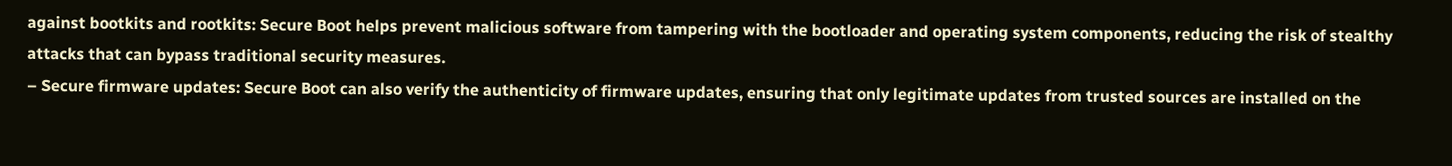against bootkits and rootkits: Secure Boot helps prevent malicious software from tampering with the bootloader and operating system components, reducing the risk of stealthy attacks that can bypass traditional security measures.
– Secure firmware updates: Secure Boot can also verify the authenticity of firmware updates, ensuring that only legitimate updates from trusted sources are installed on the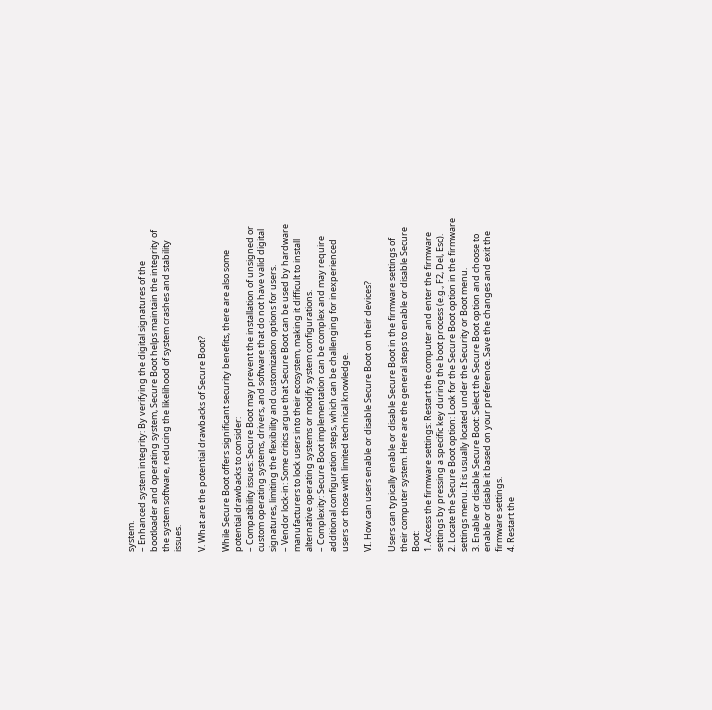system.
– Enhanced system integrity: By verifying the digital signatures of the bootloader and operating system, Secure Boot helps maintain the integrity of the system software, reducing the likelihood of system crashes and stability issues.

V. What are the potential drawbacks of Secure Boot?

While Secure Boot offers significant security benefits, there are also some potential drawbacks to consider:
– Compatibility issues: Secure Boot may prevent the installation of unsigned or custom operating systems, drivers, and software that do not have valid digital signatures, limiting the flexibility and customization options for users.
– Vendor lock-in: Some critics argue that Secure Boot can be used by hardware manufacturers to lock users into their ecosystem, making it difficult to install alternative operating systems or modify system configurations.
– Complexity: Secure Boot implementation can be complex and may require additional configuration steps, which can be challenging for inexperienced users or those with limited technical knowledge.

VI. How can users enable or disable Secure Boot on their devices?

Users can typically enable or disable Secure Boot in the firmware settings of their computer system. Here are the general steps to enable or disable Secure Boot:
1. Access the firmware settings: Restart the computer and enter the firmware settings by pressing a specific key during the boot process (e.g., F2, Del, Esc).
2. Locate the Secure Boot option: Look for the Secure Boot option in the firmware settings menu. It is usually located under the Security or Boot menu.
3. Enable or disable Secure Boot: Select the Secure Boot option and choose to enable or disable it based on your preference. Save the changes and exit the firmware settings.
4. Restart the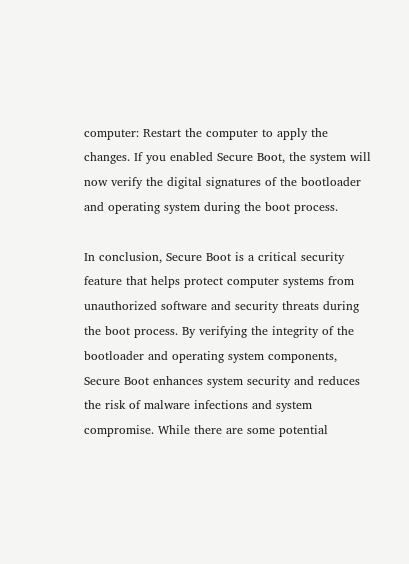computer: Restart the computer to apply the changes. If you enabled Secure Boot, the system will now verify the digital signatures of the bootloader and operating system during the boot process.

In conclusion, Secure Boot is a critical security feature that helps protect computer systems from unauthorized software and security threats during the boot process. By verifying the integrity of the bootloader and operating system components, Secure Boot enhances system security and reduces the risk of malware infections and system compromise. While there are some potential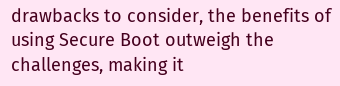drawbacks to consider, the benefits of using Secure Boot outweigh the challenges, making it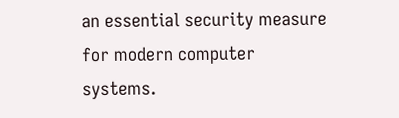an essential security measure for modern computer systems.